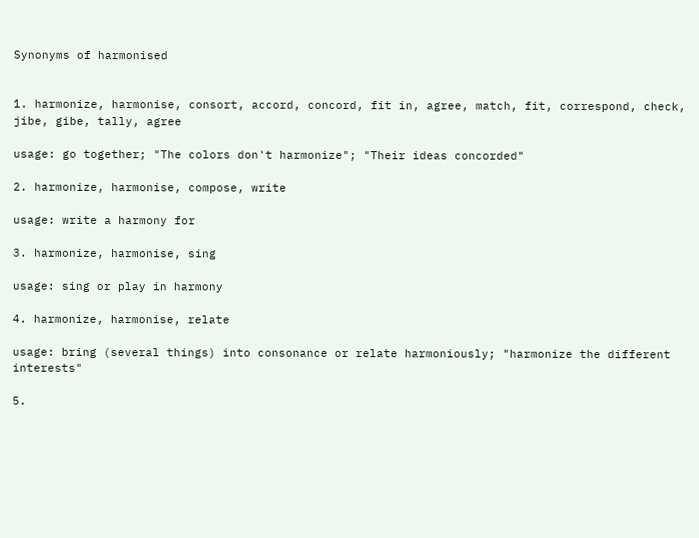Synonyms of harmonised


1. harmonize, harmonise, consort, accord, concord, fit in, agree, match, fit, correspond, check, jibe, gibe, tally, agree

usage: go together; "The colors don't harmonize"; "Their ideas concorded"

2. harmonize, harmonise, compose, write

usage: write a harmony for

3. harmonize, harmonise, sing

usage: sing or play in harmony

4. harmonize, harmonise, relate

usage: bring (several things) into consonance or relate harmoniously; "harmonize the different interests"

5.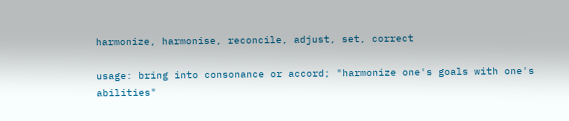harmonize, harmonise, reconcile, adjust, set, correct

usage: bring into consonance or accord; "harmonize one's goals with one's abilities"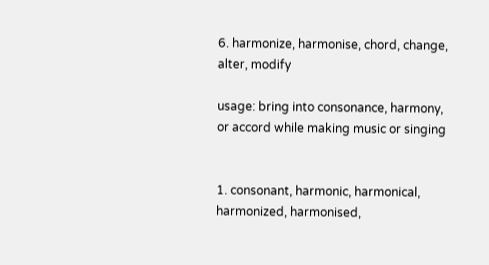6. harmonize, harmonise, chord, change, alter, modify

usage: bring into consonance, harmony, or accord while making music or singing


1. consonant, harmonic, harmonical, harmonized, harmonised,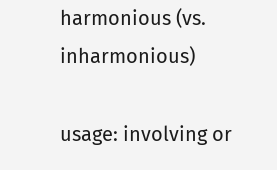harmonious (vs. inharmonious)

usage: involving or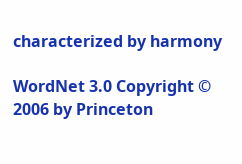characterized by harmony

WordNet 3.0 Copyright © 2006 by Princeton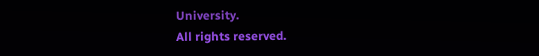University.
All rights reserved.